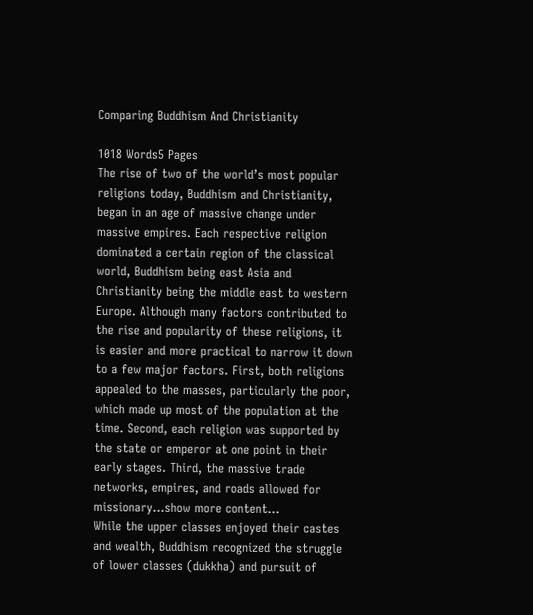Comparing Buddhism And Christianity

1018 Words5 Pages
The rise of two of the world’s most popular religions today, Buddhism and Christianity, began in an age of massive change under massive empires. Each respective religion dominated a certain region of the classical world, Buddhism being east Asia and Christianity being the middle east to western Europe. Although many factors contributed to the rise and popularity of these religions, it is easier and more practical to narrow it down to a few major factors. First, both religions appealed to the masses, particularly the poor, which made up most of the population at the time. Second, each religion was supported by the state or emperor at one point in their early stages. Third, the massive trade networks, empires, and roads allowed for missionary…show more content…
While the upper classes enjoyed their castes and wealth, Buddhism recognized the struggle of lower classes (dukkha) and pursuit of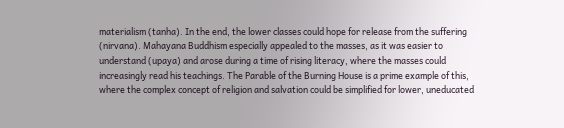materialism (tanha). In the end, the lower classes could hope for release from the suffering (nirvana). Mahayana Buddhism especially appealed to the masses, as it was easier to understand (upaya) and arose during a time of rising literacy, where the masses could increasingly read his teachings. The Parable of the Burning House is a prime example of this, where the complex concept of religion and salvation could be simplified for lower, uneducated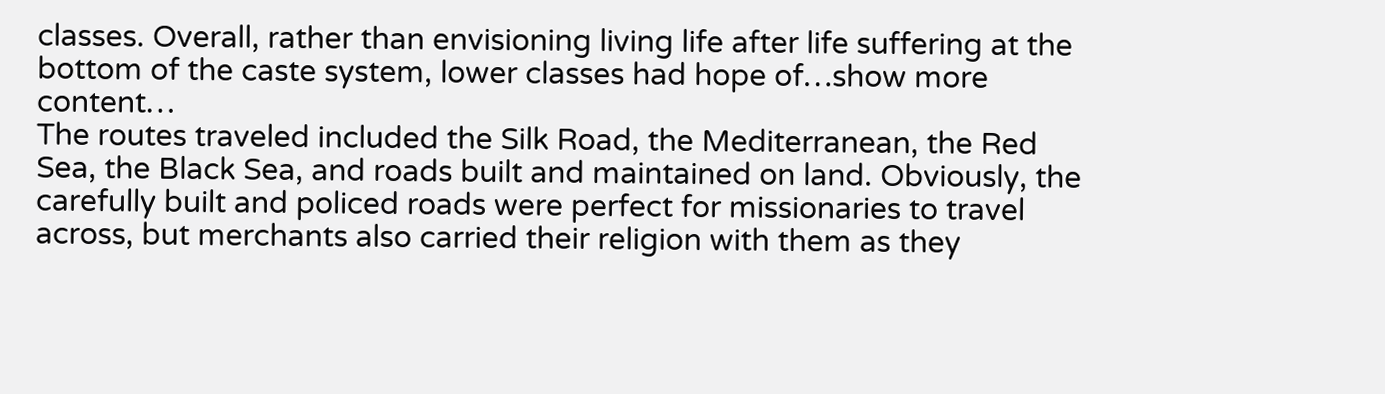classes. Overall, rather than envisioning living life after life suffering at the bottom of the caste system, lower classes had hope of…show more content…
The routes traveled included the Silk Road, the Mediterranean, the Red Sea, the Black Sea, and roads built and maintained on land. Obviously, the carefully built and policed roads were perfect for missionaries to travel across, but merchants also carried their religion with them as they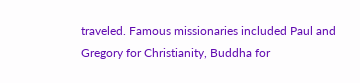traveled. Famous missionaries included Paul and Gregory for Christianity, Buddha for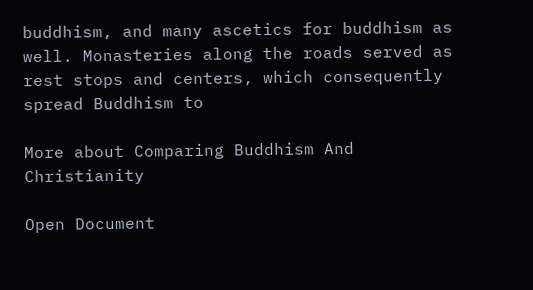buddhism, and many ascetics for buddhism as well. Monasteries along the roads served as rest stops and centers, which consequently spread Buddhism to

More about Comparing Buddhism And Christianity

Open Document